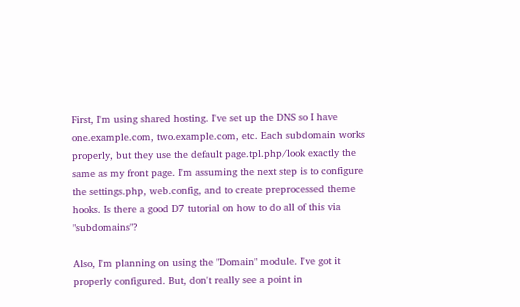First, I'm using shared hosting. I've set up the DNS so I have one.example.com, two.example.com, etc. Each subdomain works properly, but they use the default page.tpl.php/look exactly the same as my front page. I'm assuming the next step is to configure the settings.php, web.config, and to create preprocessed theme hooks. Is there a good D7 tutorial on how to do all of this via "subdomains"?

Also, I'm planning on using the "Domain" module. I've got it properly configured. But, don't really see a point in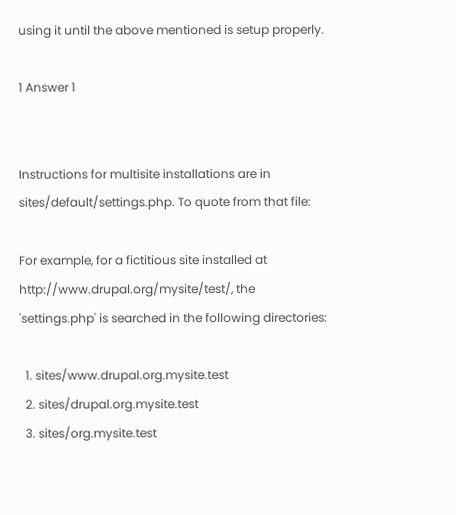using it until the above mentioned is setup properly.

1 Answer 1


Instructions for multisite installations are in sites/default/settings.php. To quote from that file:

For example, for a fictitious site installed at http://www.drupal.org/mysite/test/, the 'settings.php' is searched in the following directories:

  1. sites/www.drupal.org.mysite.test
  2. sites/drupal.org.mysite.test
  3. sites/org.mysite.test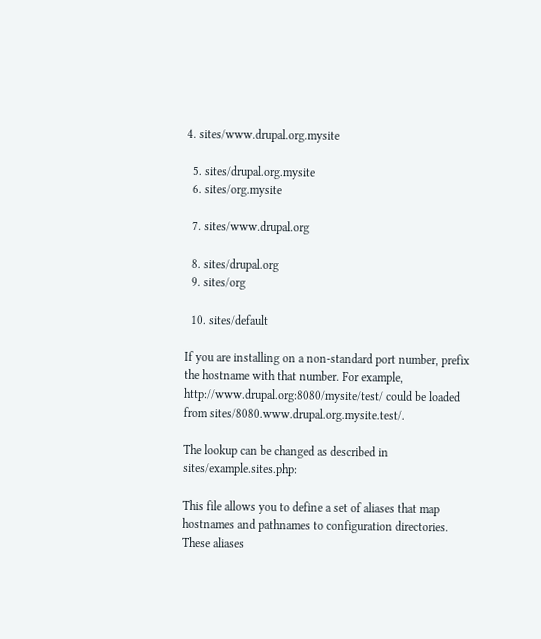4. sites/www.drupal.org.mysite

  5. sites/drupal.org.mysite
  6. sites/org.mysite

  7. sites/www.drupal.org

  8. sites/drupal.org
  9. sites/org

  10. sites/default

If you are installing on a non-standard port number, prefix the hostname with that number. For example, http://www.drupal.org:8080/mysite/test/ could be loaded from sites/8080.www.drupal.org.mysite.test/.

The lookup can be changed as described in sites/example.sites.php:

This file allows you to define a set of aliases that map hostnames and pathnames to configuration directories. These aliases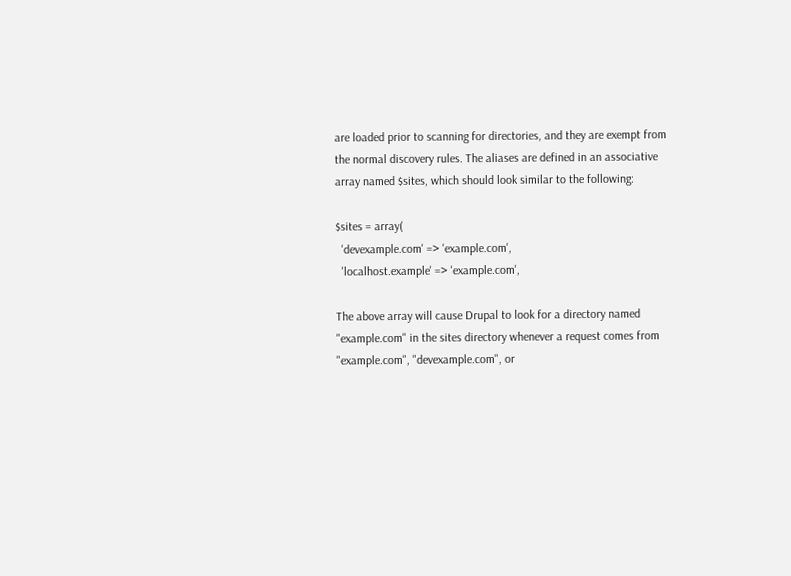are loaded prior to scanning for directories, and they are exempt from the normal discovery rules. The aliases are defined in an associative array named $sites, which should look similar to the following:

$sites = array(
  'devexample.com' => 'example.com',
  'localhost.example' => 'example.com',

The above array will cause Drupal to look for a directory named "example.com" in the sites directory whenever a request comes from "example.com", "devexample.com", or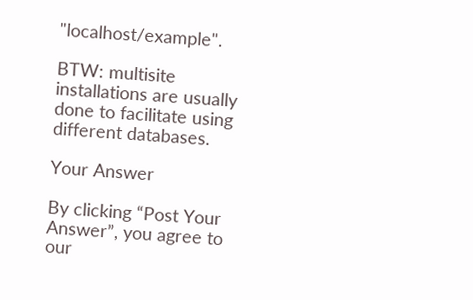"localhost/example".

BTW: multisite installations are usually done to facilitate using different databases.

Your Answer

By clicking “Post Your Answer”, you agree to our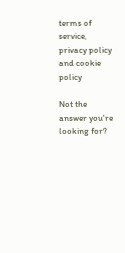terms of service, privacy policy and cookie policy

Not the answer you're looking for?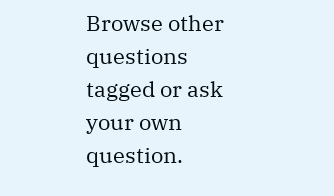Browse other questions tagged or ask your own question.